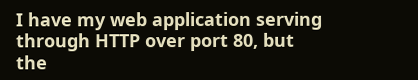I have my web application serving through HTTP over port 80, but the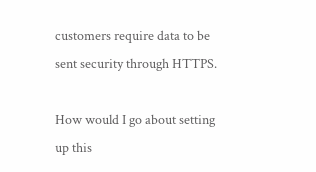customers require data to be sent security through HTTPS.

How would I go about setting up this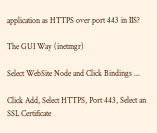application as HTTPS over port 443 in IIS?

The GUI Way (inetmgr)

Select WebSite Node and Click Bindings ...

Click Add, Select HTTPS, Port 443, Select an SSL Certificate